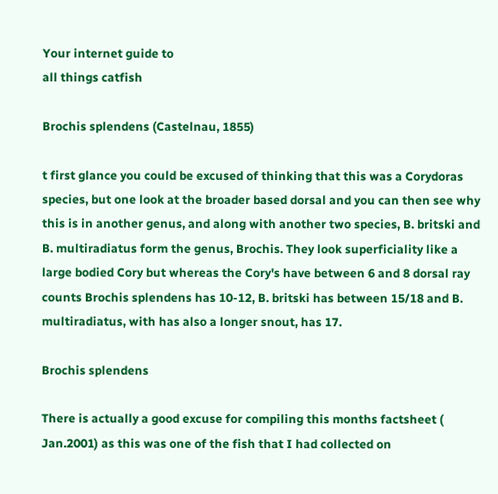Your internet guide to
all things catfish

Brochis splendens (Castelnau, 1855)

t first glance you could be excused of thinking that this was a Corydoras species, but one look at the broader based dorsal and you can then see why this is in another genus, and along with another two species, B. britski and B. multiradiatus form the genus, Brochis. They look superficiality like a large bodied Cory but whereas the Cory's have between 6 and 8 dorsal ray counts Brochis splendens has 10-12, B. britski has between 15/18 and B. multiradiatus, with has also a longer snout, has 17.

Brochis splendens

There is actually a good excuse for compiling this months factsheet ( Jan.2001) as this was one of the fish that I had collected on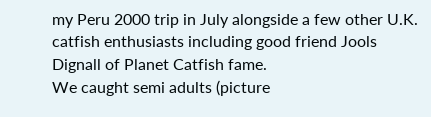my Peru 2000 trip in July alongside a few other U.K. catfish enthusiasts including good friend Jools Dignall of Planet Catfish fame.
We caught semi adults (picture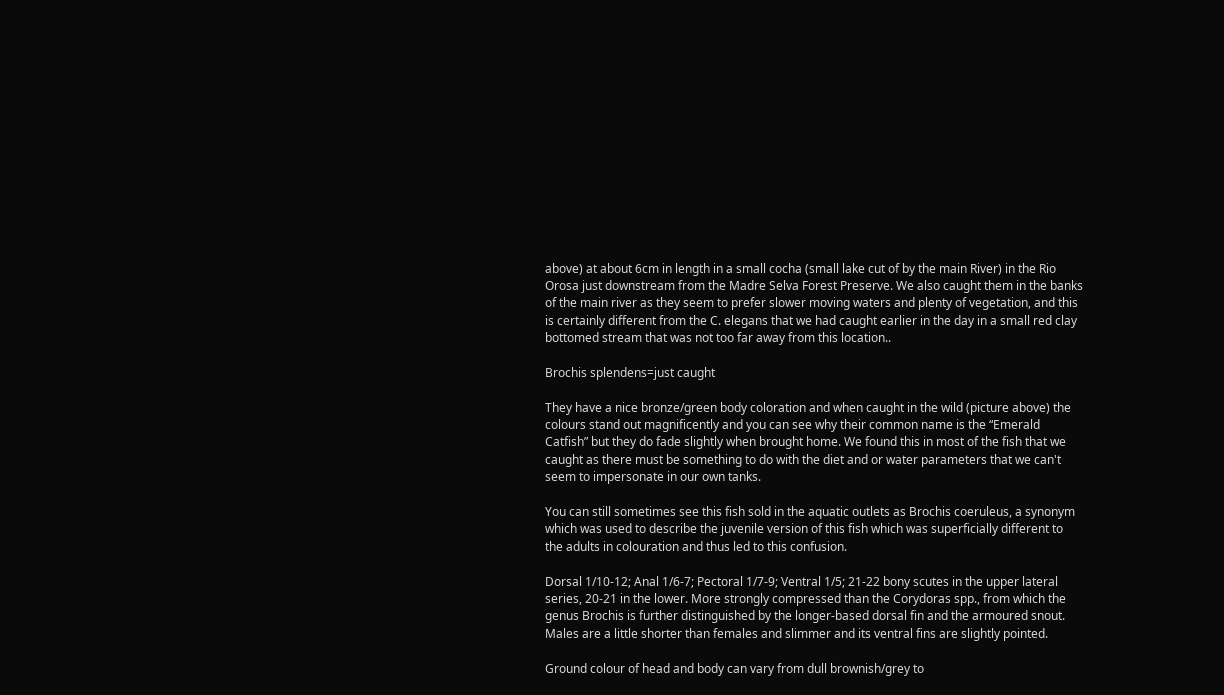above) at about 6cm in length in a small cocha (small lake cut of by the main River) in the Rio Orosa just downstream from the Madre Selva Forest Preserve. We also caught them in the banks of the main river as they seem to prefer slower moving waters and plenty of vegetation, and this is certainly different from the C. elegans that we had caught earlier in the day in a small red clay bottomed stream that was not too far away from this location..

Brochis splendens=just caught

They have a nice bronze/green body coloration and when caught in the wild (picture above) the colours stand out magnificently and you can see why their common name is the “Emerald Catfish” but they do fade slightly when brought home. We found this in most of the fish that we caught as there must be something to do with the diet and or water parameters that we can't seem to impersonate in our own tanks.

You can still sometimes see this fish sold in the aquatic outlets as Brochis coeruleus, a synonym which was used to describe the juvenile version of this fish which was superficially different to the adults in colouration and thus led to this confusion.

Dorsal 1/10-12; Anal 1/6-7; Pectoral 1/7-9; Ventral 1/5; 21-22 bony scutes in the upper lateral series, 20-21 in the lower. More strongly compressed than the Corydoras spp., from which the genus Brochis is further distinguished by the longer-based dorsal fin and the armoured snout. Males are a little shorter than females and slimmer and its ventral fins are slightly pointed.

Ground colour of head and body can vary from dull brownish/grey to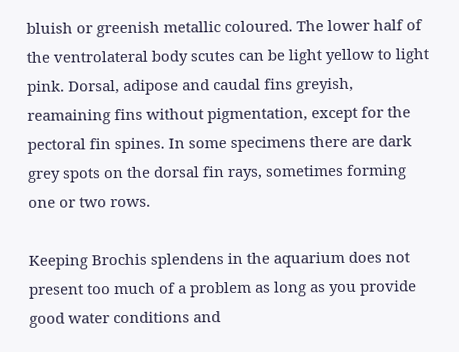bluish or greenish metallic coloured. The lower half of the ventrolateral body scutes can be light yellow to light pink. Dorsal, adipose and caudal fins greyish, reamaining fins without pigmentation, except for the pectoral fin spines. In some specimens there are dark grey spots on the dorsal fin rays, sometimes forming one or two rows.

Keeping Brochis splendens in the aquarium does not present too much of a problem as long as you provide good water conditions and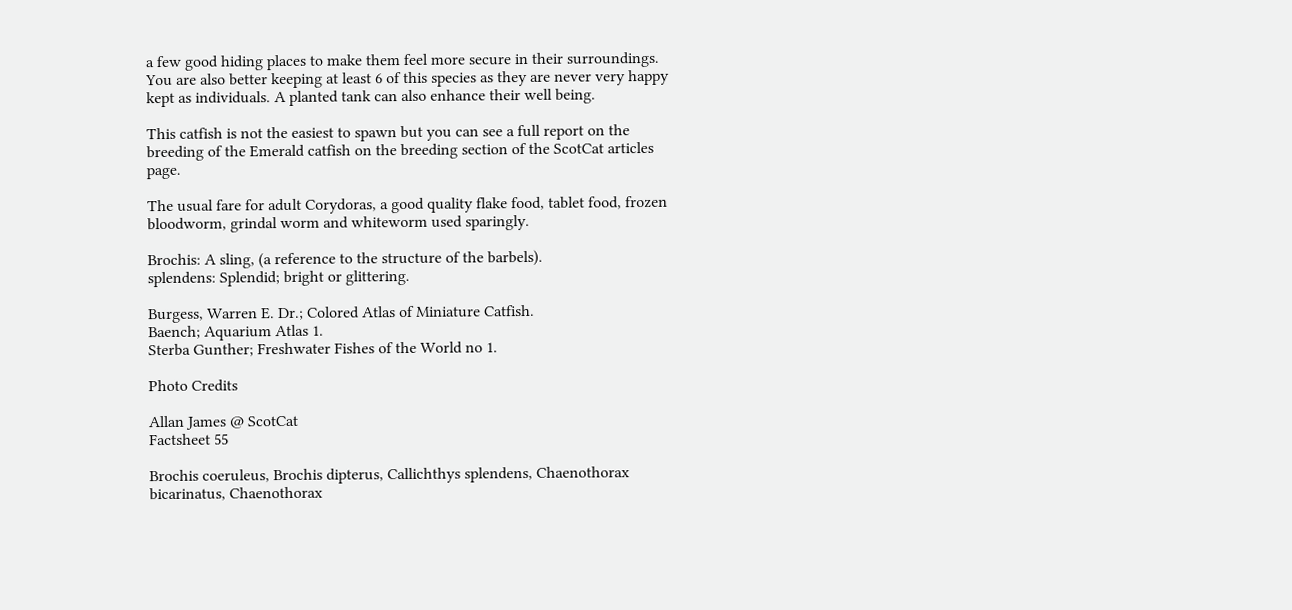a few good hiding places to make them feel more secure in their surroundings. You are also better keeping at least 6 of this species as they are never very happy kept as individuals. A planted tank can also enhance their well being.

This catfish is not the easiest to spawn but you can see a full report on the breeding of the Emerald catfish on the breeding section of the ScotCat articles page.

The usual fare for adult Corydoras, a good quality flake food, tablet food, frozen bloodworm, grindal worm and whiteworm used sparingly.

Brochis: A sling, (a reference to the structure of the barbels).
splendens: Splendid; bright or glittering.

Burgess, Warren E. Dr.; Colored Atlas of Miniature Catfish.
Baench; Aquarium Atlas 1.
Sterba Gunther; Freshwater Fishes of the World no 1.

Photo Credits

Allan James @ ScotCat
Factsheet 55

Brochis coeruleus, Brochis dipterus, Callichthys splendens, Chaenothorax bicarinatus, Chaenothorax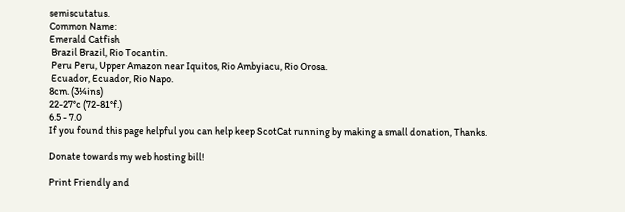semiscutatus.
Common Name:
Emerald Catfish
 Brazil Brazil, Rio Tocantin.
 Peru Peru, Upper Amazon near Iquitos, Rio Ambyiacu, Rio Orosa.
 Ecuador, Ecuador, Rio Napo.
8cm. (3¼ins)
22-27°c (72-81°f.)
6.5 - 7.0
If you found this page helpful you can help keep ScotCat running by making a small donation, Thanks.

Donate towards my web hosting bill!

Print Friendly and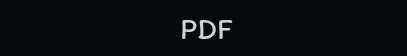PDF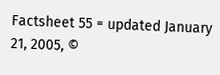Factsheet 55 = updated January 21, 2005, ©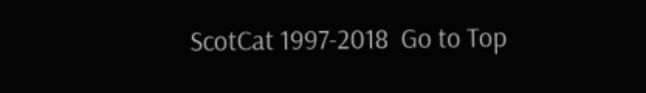ScotCat 1997-2018  Go to Top